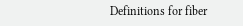Definitions for fiber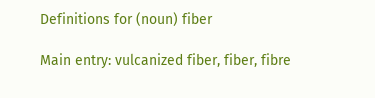Definitions for (noun) fiber

Main entry: vulcanized fiber, fiber, fibre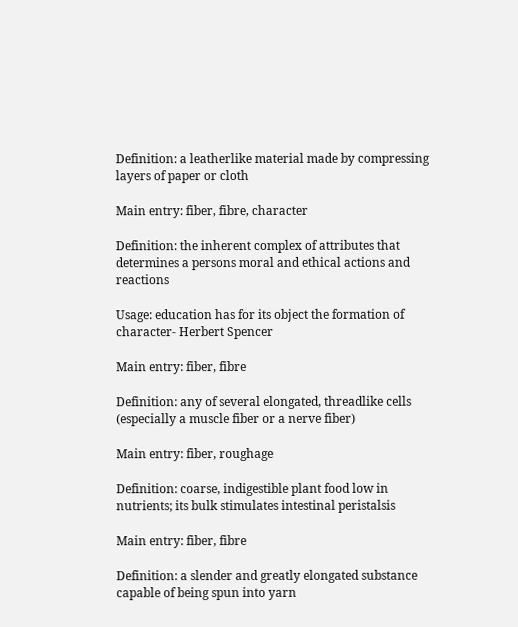Definition: a leatherlike material made by compressing layers of paper or cloth

Main entry: fiber, fibre, character

Definition: the inherent complex of attributes that determines a persons moral and ethical actions and reactions

Usage: education has for its object the formation of character- Herbert Spencer

Main entry: fiber, fibre

Definition: any of several elongated, threadlike cells (especially a muscle fiber or a nerve fiber)

Main entry: fiber, roughage

Definition: coarse, indigestible plant food low in nutrients; its bulk stimulates intestinal peristalsis

Main entry: fiber, fibre

Definition: a slender and greatly elongated substance capable of being spun into yarn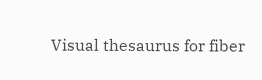Visual thesaurus for fiber